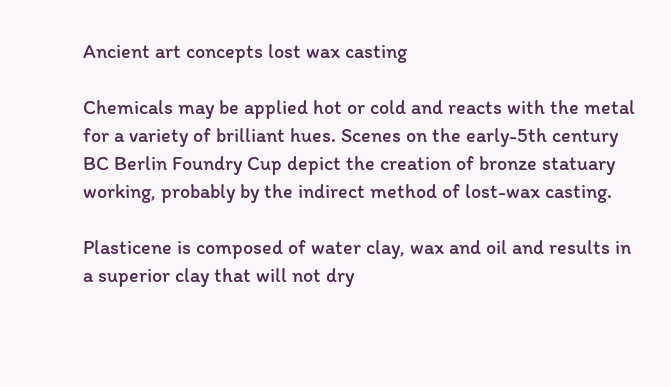Ancient art concepts lost wax casting

Chemicals may be applied hot or cold and reacts with the metal for a variety of brilliant hues. Scenes on the early-5th century BC Berlin Foundry Cup depict the creation of bronze statuary working, probably by the indirect method of lost-wax casting.

Plasticene is composed of water clay, wax and oil and results in a superior clay that will not dry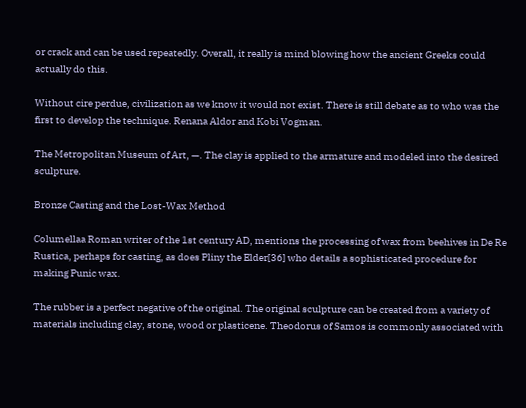or crack and can be used repeatedly. Overall, it really is mind blowing how the ancient Greeks could actually do this.

Without cire perdue, civilization as we know it would not exist. There is still debate as to who was the first to develop the technique. Renana Aldor and Kobi Vogman.

The Metropolitan Museum of Art, —. The clay is applied to the armature and modeled into the desired sculpture.

Bronze Casting and the Lost-Wax Method

Columellaa Roman writer of the 1st century AD, mentions the processing of wax from beehives in De Re Rustica, perhaps for casting, as does Pliny the Elder[36] who details a sophisticated procedure for making Punic wax.

The rubber is a perfect negative of the original. The original sculpture can be created from a variety of materials including clay, stone, wood or plasticene. Theodorus of Samos is commonly associated with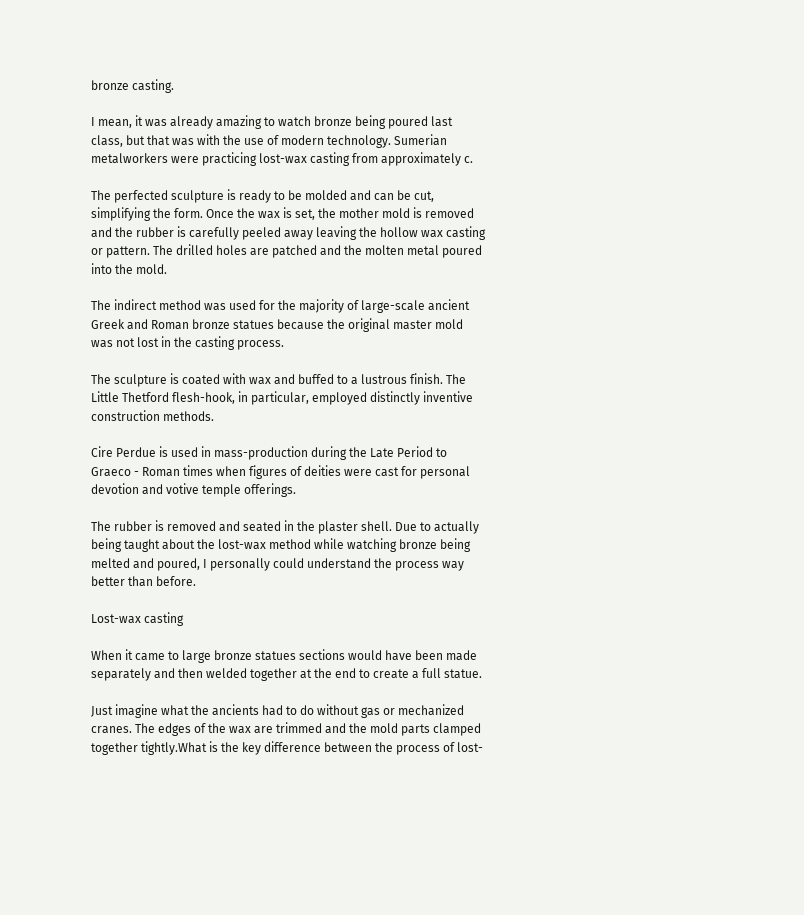bronze casting.

I mean, it was already amazing to watch bronze being poured last class, but that was with the use of modern technology. Sumerian metalworkers were practicing lost-wax casting from approximately c.

The perfected sculpture is ready to be molded and can be cut, simplifying the form. Once the wax is set, the mother mold is removed and the rubber is carefully peeled away leaving the hollow wax casting or pattern. The drilled holes are patched and the molten metal poured into the mold.

The indirect method was used for the majority of large-scale ancient Greek and Roman bronze statues because the original master mold was not lost in the casting process.

The sculpture is coated with wax and buffed to a lustrous finish. The Little Thetford flesh-hook, in particular, employed distinctly inventive construction methods.

Cire Perdue is used in mass-production during the Late Period to Graeco - Roman times when figures of deities were cast for personal devotion and votive temple offerings.

The rubber is removed and seated in the plaster shell. Due to actually being taught about the lost-wax method while watching bronze being melted and poured, I personally could understand the process way better than before.

Lost-wax casting

When it came to large bronze statues sections would have been made separately and then welded together at the end to create a full statue.

Just imagine what the ancients had to do without gas or mechanized cranes. The edges of the wax are trimmed and the mold parts clamped together tightly.What is the key difference between the process of lost-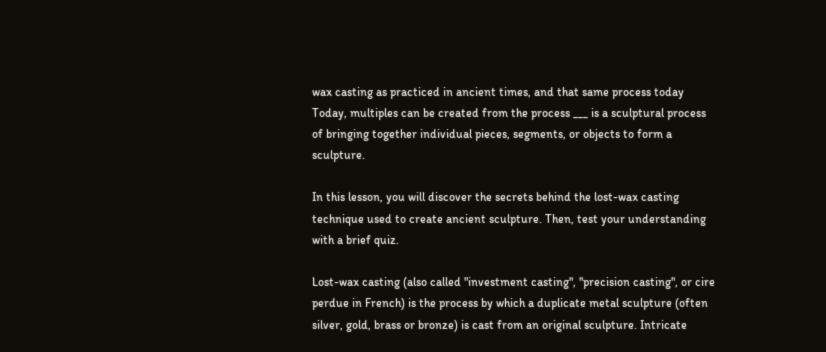wax casting as practiced in ancient times, and that same process today Today, multiples can be created from the process ___ is a sculptural process of bringing together individual pieces, segments, or objects to form a sculpture.

In this lesson, you will discover the secrets behind the lost-wax casting technique used to create ancient sculpture. Then, test your understanding with a brief quiz.

Lost-wax casting (also called "investment casting", "precision casting", or cire perdue in French) is the process by which a duplicate metal sculpture (often silver, gold, brass or bronze) is cast from an original sculpture. Intricate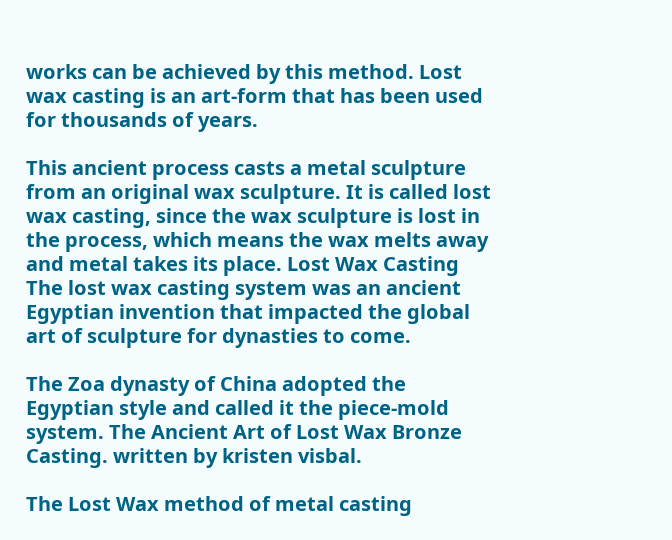works can be achieved by this method. Lost wax casting is an art-form that has been used for thousands of years.

This ancient process casts a metal sculpture from an original wax sculpture. It is called lost wax casting, since the wax sculpture is lost in the process, which means the wax melts away and metal takes its place. Lost Wax Casting The lost wax casting system was an ancient Egyptian invention that impacted the global art of sculpture for dynasties to come.

The Zoa dynasty of China adopted the Egyptian style and called it the piece-mold system. The Ancient Art of Lost Wax Bronze Casting. written by kristen visbal.

The Lost Wax method of metal casting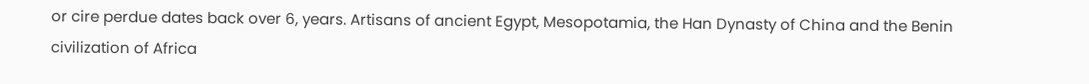or cire perdue dates back over 6, years. Artisans of ancient Egypt, Mesopotamia, the Han Dynasty of China and the Benin civilization of Africa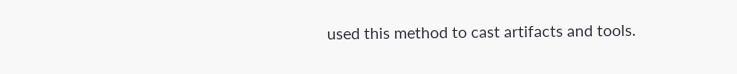used this method to cast artifacts and tools.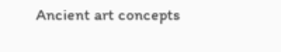Ancient art concepts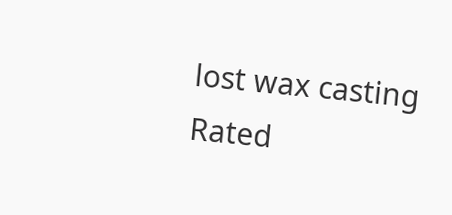lost wax casting
Rated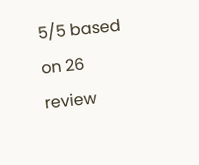5/5 based on 26 review